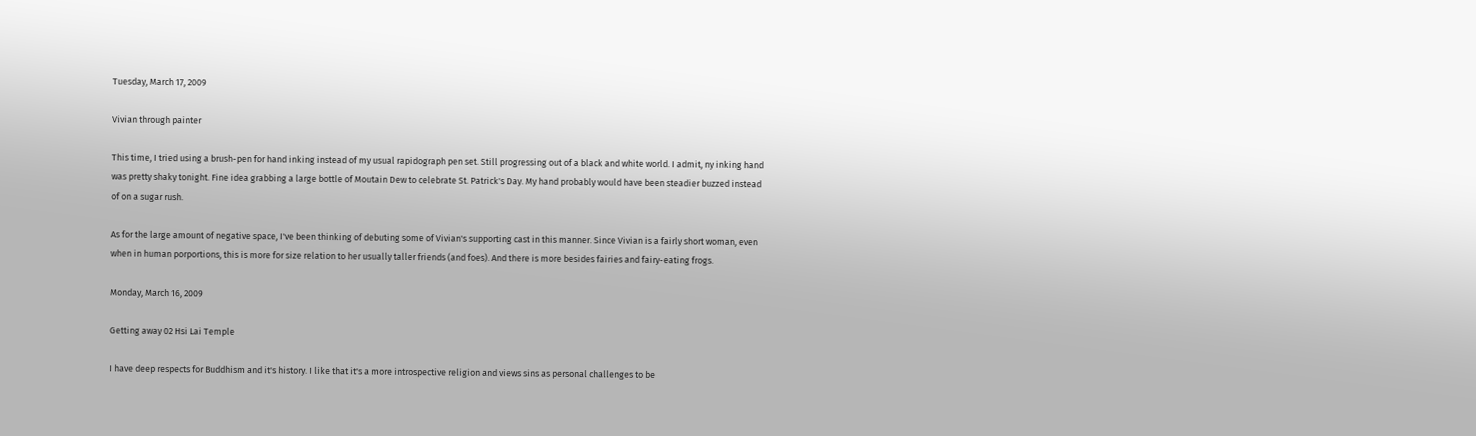Tuesday, March 17, 2009

Vivian through painter

This time, I tried using a brush-pen for hand inking instead of my usual rapidograph pen set. Still progressing out of a black and white world. I admit, ny inking hand was pretty shaky tonight. Fine idea grabbing a large bottle of Moutain Dew to celebrate St. Patrick's Day. My hand probably would have been steadier buzzed instead of on a sugar rush.

As for the large amount of negative space, I've been thinking of debuting some of Vivian's supporting cast in this manner. Since Vivian is a fairly short woman, even when in human porportions, this is more for size relation to her usually taller friends (and foes). And there is more besides fairies and fairy-eating frogs.

Monday, March 16, 2009

Getting away 02 Hsi Lai Temple

I have deep respects for Buddhism and it's history. I like that it's a more introspective religion and views sins as personal challenges to be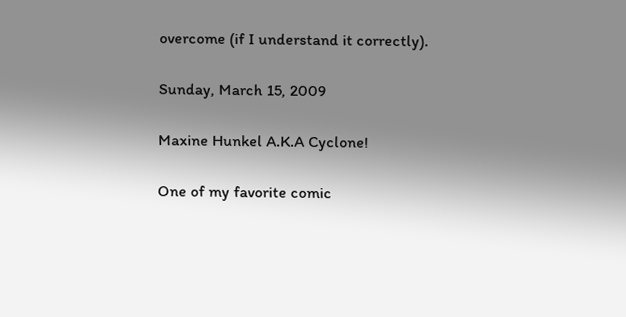overcome (if I understand it correctly).

Sunday, March 15, 2009

Maxine Hunkel A.K.A Cyclone!

One of my favorite comic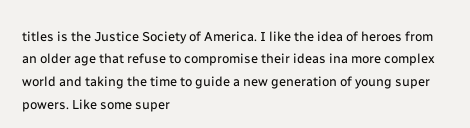titles is the Justice Society of America. I like the idea of heroes from an older age that refuse to compromise their ideas ina more complex world and taking the time to guide a new generation of young super powers. Like some super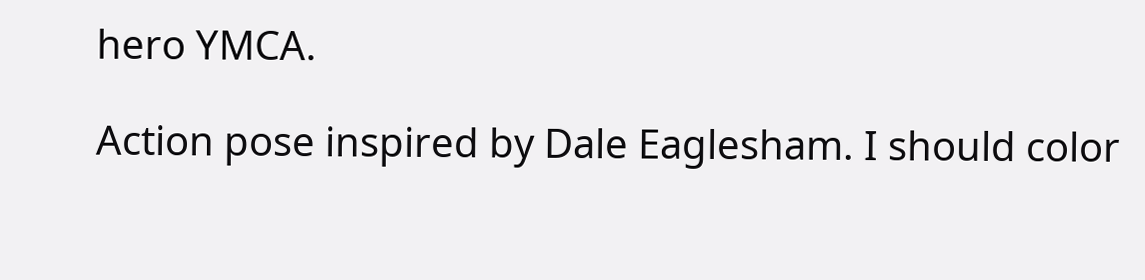hero YMCA.

Action pose inspired by Dale Eaglesham. I should color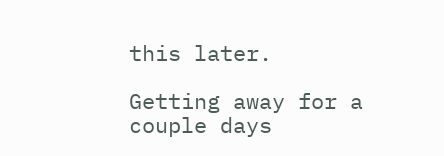this later.

Getting away for a couple days